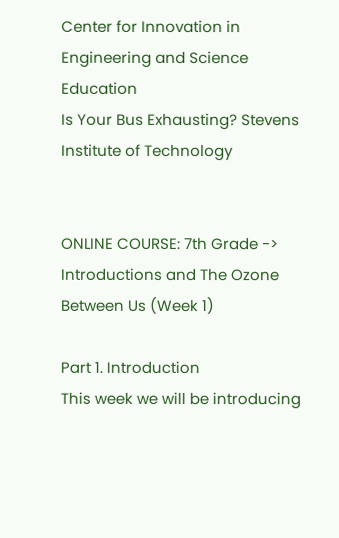Center for Innovation in Engineering and Science Education
Is Your Bus Exhausting? Stevens Institute of Technology


ONLINE COURSE: 7th Grade -> Introductions and The Ozone Between Us (Week 1)

Part 1. Introduction
This week we will be introducing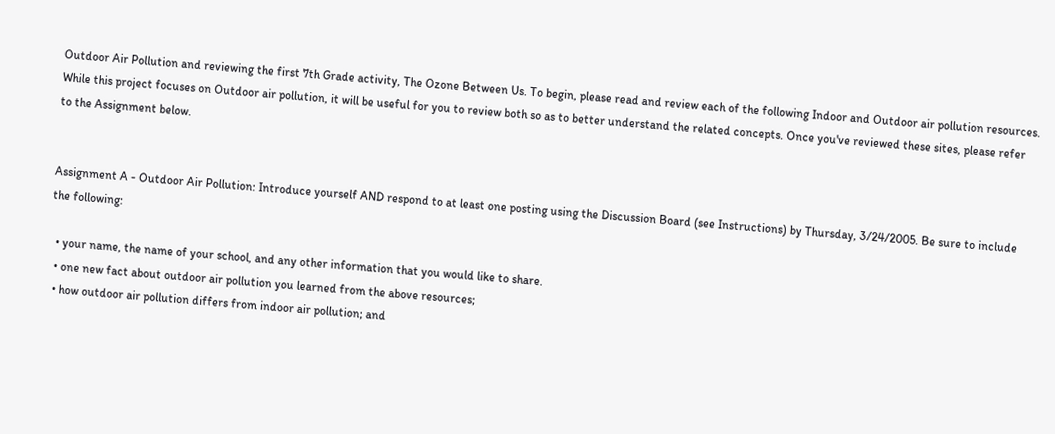Outdoor Air Pollution and reviewing the first 7th Grade activity, The Ozone Between Us. To begin, please read and review each of the following Indoor and Outdoor air pollution resources. While this project focuses on Outdoor air pollution, it will be useful for you to review both so as to better understand the related concepts. Once you've reviewed these sites, please refer to the Assignment below.


Assignment A - Outdoor Air Pollution: Introduce yourself AND respond to at least one posting using the Discussion Board (see Instructions) by Thursday, 3/24/2005. Be sure to include the following:

  • your name, the name of your school, and any other information that you would like to share.
  • one new fact about outdoor air pollution you learned from the above resources;
  • how outdoor air pollution differs from indoor air pollution; and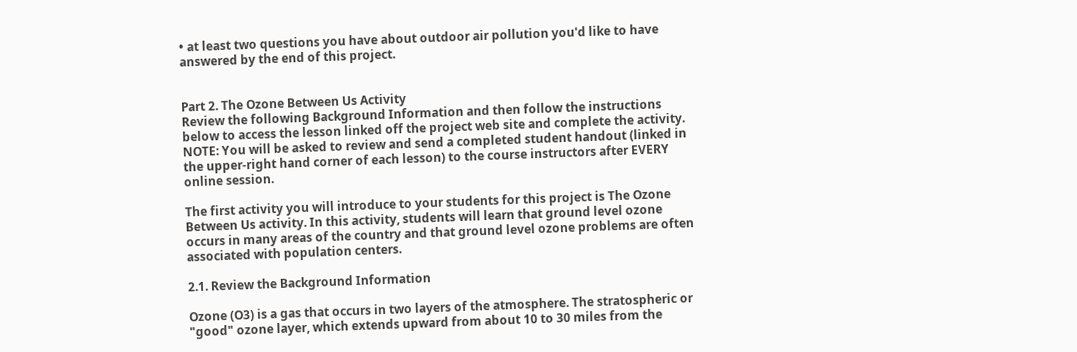• at least two questions you have about outdoor air pollution you'd like to have answered by the end of this project.


Part 2. The Ozone Between Us Activity
Review the following Background Information and then follow the instructions below to access the lesson linked off the project web site and complete the activity. NOTE: You will be asked to review and send a completed student handout (linked in the upper-right hand corner of each lesson) to the course instructors after EVERY online session.

The first activity you will introduce to your students for this project is The Ozone Between Us activity. In this activity, students will learn that ground level ozone occurs in many areas of the country and that ground level ozone problems are often associated with population centers.

2.1. Review the Background Information

Ozone (O3) is a gas that occurs in two layers of the atmosphere. The stratospheric or "good" ozone layer, which extends upward from about 10 to 30 miles from the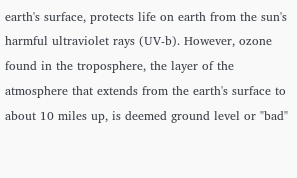earth's surface, protects life on earth from the sun's harmful ultraviolet rays (UV-b). However, ozone found in the troposphere, the layer of the atmosphere that extends from the earth's surface to about 10 miles up, is deemed ground level or "bad"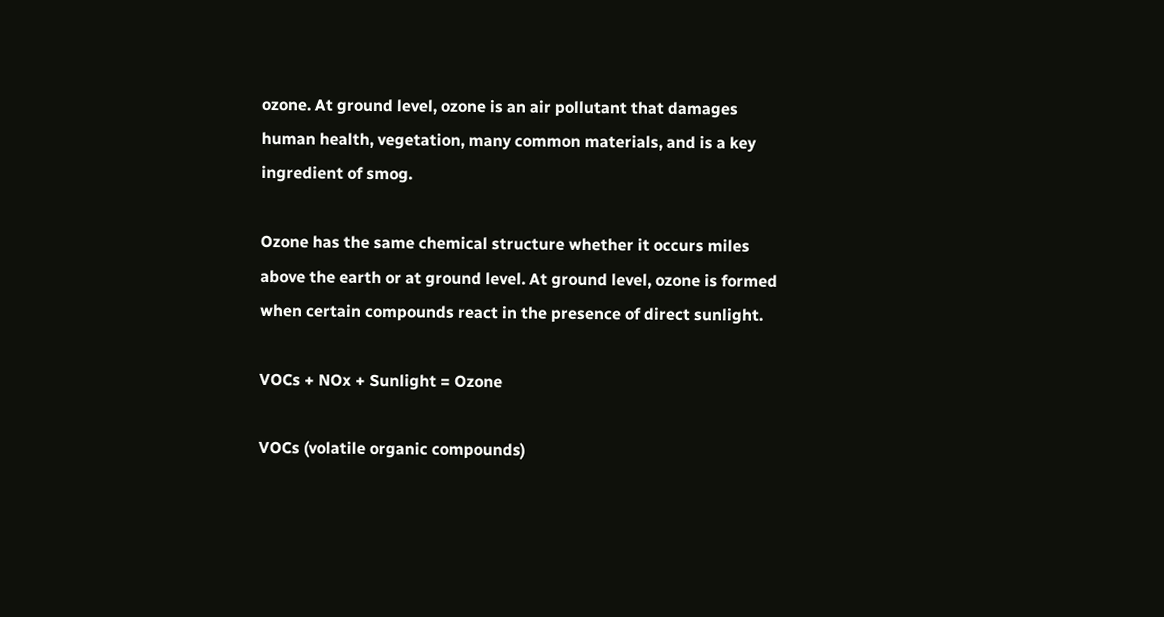ozone. At ground level, ozone is an air pollutant that damages human health, vegetation, many common materials, and is a key ingredient of smog.

Ozone has the same chemical structure whether it occurs miles above the earth or at ground level. At ground level, ozone is formed when certain compounds react in the presence of direct sunlight.

VOCs + NOx + Sunlight = Ozone

VOCs (volatile organic compounds)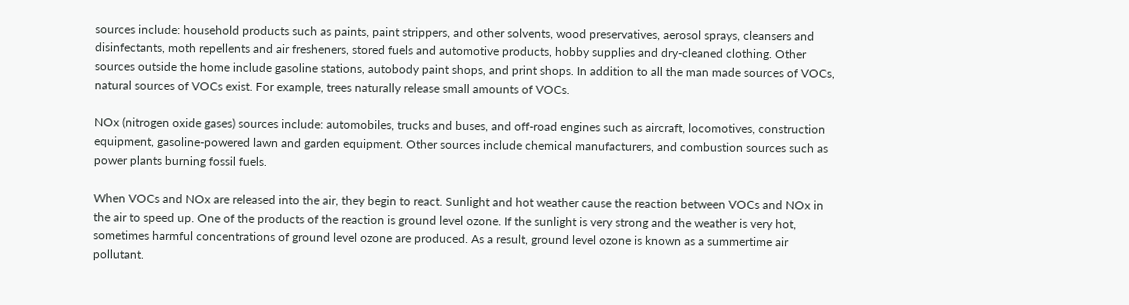sources include: household products such as paints, paint strippers, and other solvents, wood preservatives, aerosol sprays, cleansers and disinfectants, moth repellents and air fresheners, stored fuels and automotive products, hobby supplies and dry-cleaned clothing. Other sources outside the home include gasoline stations, autobody paint shops, and print shops. In addition to all the man made sources of VOCs, natural sources of VOCs exist. For example, trees naturally release small amounts of VOCs.

NOx (nitrogen oxide gases) sources include: automobiles, trucks and buses, and off-road engines such as aircraft, locomotives, construction equipment, gasoline-powered lawn and garden equipment. Other sources include chemical manufacturers, and combustion sources such as power plants burning fossil fuels.

When VOCs and NOx are released into the air, they begin to react. Sunlight and hot weather cause the reaction between VOCs and NOx in the air to speed up. One of the products of the reaction is ground level ozone. If the sunlight is very strong and the weather is very hot, sometimes harmful concentrations of ground level ozone are produced. As a result, ground level ozone is known as a summertime air pollutant.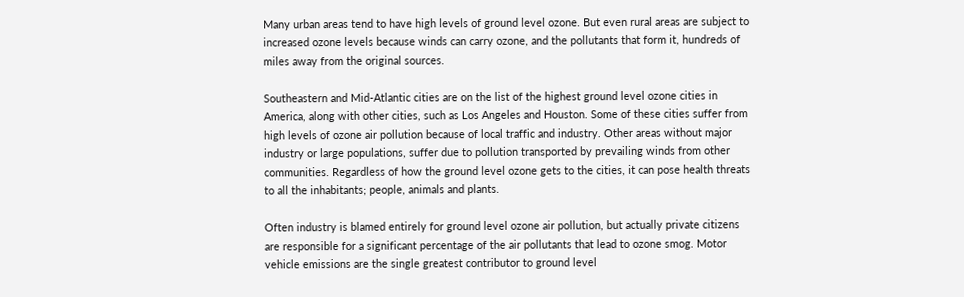Many urban areas tend to have high levels of ground level ozone. But even rural areas are subject to increased ozone levels because winds can carry ozone, and the pollutants that form it, hundreds of miles away from the original sources.

Southeastern and Mid-Atlantic cities are on the list of the highest ground level ozone cities in America, along with other cities, such as Los Angeles and Houston. Some of these cities suffer from high levels of ozone air pollution because of local traffic and industry. Other areas without major industry or large populations, suffer due to pollution transported by prevailing winds from other communities. Regardless of how the ground level ozone gets to the cities, it can pose health threats to all the inhabitants; people, animals and plants.

Often industry is blamed entirely for ground level ozone air pollution, but actually private citizens are responsible for a significant percentage of the air pollutants that lead to ozone smog. Motor vehicle emissions are the single greatest contributor to ground level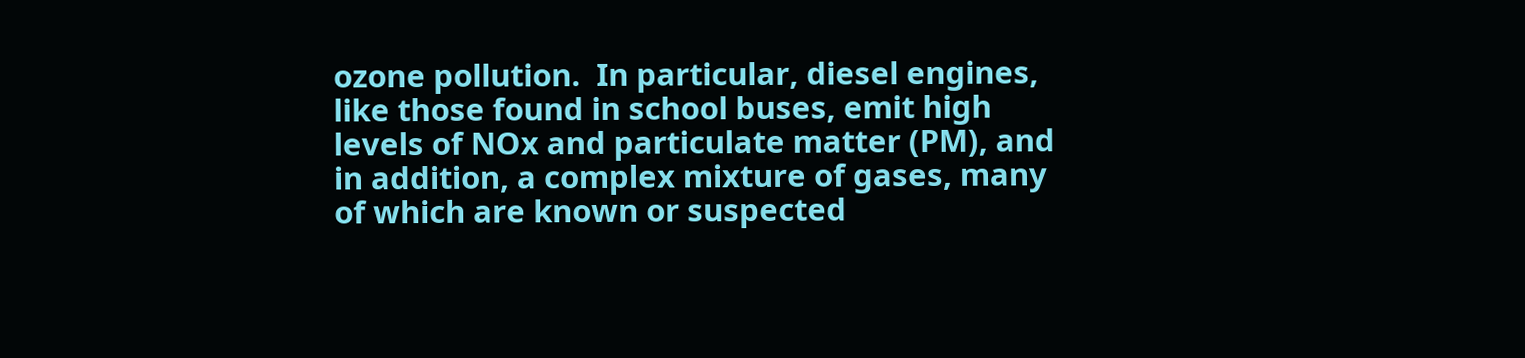ozone pollution.  In particular, diesel engines, like those found in school buses, emit high levels of NOx and particulate matter (PM), and in addition, a complex mixture of gases, many of which are known or suspected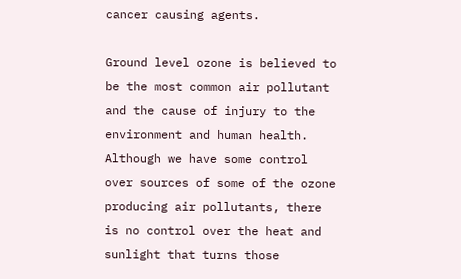cancer causing agents.

Ground level ozone is believed to be the most common air pollutant and the cause of injury to the environment and human health. Although we have some control over sources of some of the ozone producing air pollutants, there is no control over the heat and sunlight that turns those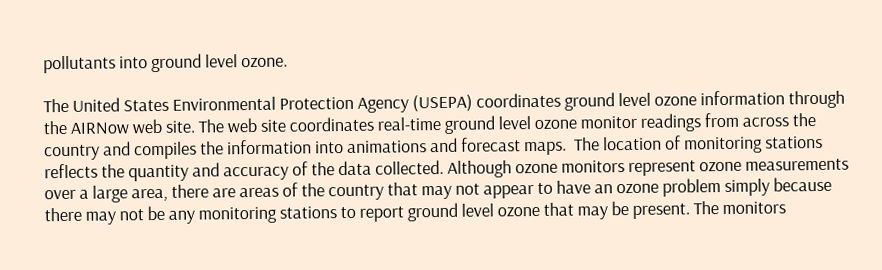pollutants into ground level ozone.

The United States Environmental Protection Agency (USEPA) coordinates ground level ozone information through the AIRNow web site. The web site coordinates real-time ground level ozone monitor readings from across the country and compiles the information into animations and forecast maps.  The location of monitoring stations reflects the quantity and accuracy of the data collected. Although ozone monitors represent ozone measurements over a large area, there are areas of the country that may not appear to have an ozone problem simply because there may not be any monitoring stations to report ground level ozone that may be present. The monitors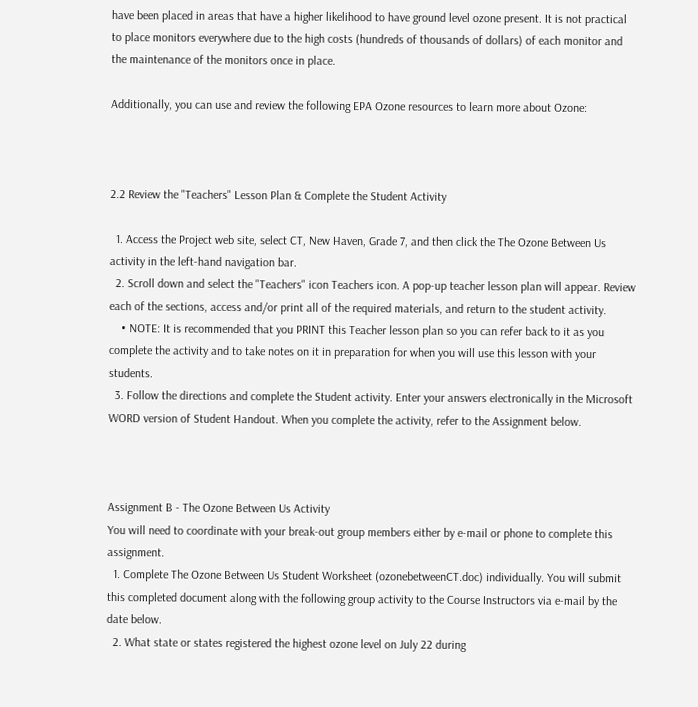have been placed in areas that have a higher likelihood to have ground level ozone present. It is not practical to place monitors everywhere due to the high costs (hundreds of thousands of dollars) of each monitor and the maintenance of the monitors once in place.

Additionally, you can use and review the following EPA Ozone resources to learn more about Ozone:



2.2 Review the "Teachers" Lesson Plan & Complete the Student Activity

  1. Access the Project web site, select CT, New Haven, Grade 7, and then click the The Ozone Between Us activity in the left-hand navigation bar.
  2. Scroll down and select the "Teachers" icon Teachers icon. A pop-up teacher lesson plan will appear. Review each of the sections, access and/or print all of the required materials, and return to the student activity.
    • NOTE: It is recommended that you PRINT this Teacher lesson plan so you can refer back to it as you complete the activity and to take notes on it in preparation for when you will use this lesson with your students.
  3. Follow the directions and complete the Student activity. Enter your answers electronically in the Microsoft WORD version of Student Handout. When you complete the activity, refer to the Assignment below.



Assignment B - The Ozone Between Us Activity
You will need to coordinate with your break-out group members either by e-mail or phone to complete this assignment.
  1. Complete The Ozone Between Us Student Worksheet (ozonebetweenCT.doc) individually. You will submit this completed document along with the following group activity to the Course Instructors via e-mail by the date below.
  2. What state or states registered the highest ozone level on July 22 during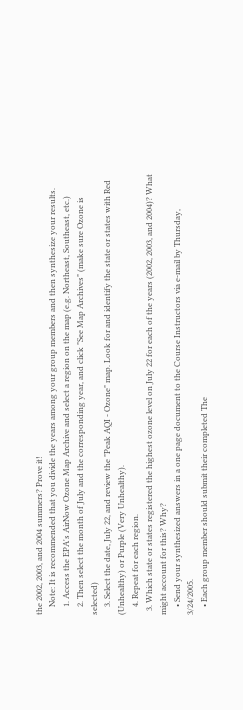the 2002, 2003, and 2004 summers? Prove it!
    Note: It is recommended that you divide the years among your group members and then synthesize your results.
    1. Access the EPA's AirNow Ozone Map Archive and select a region on the map (e.g. Northeast, Southeast, etc.)
    2. Then select the month of July and the corresponding year, and click "See Map Archives" (make sure Ozone is selected)
    3. Select the date, July 22, and review the "Peak AQI - Ozone" map. Look for and identify the state or states with Red (Unhealthy) or Purple (Very Unhealthy).
    4. Repeat for each region.
  3. Which state or states registered the highest ozone level on July 22 for each of the years (2002, 2003, and 2004)? What might account for this? Why?
    • Send your synthesized answers in a one page document to the Course Instructors via e-mail by Thursday, 3/24/2005.
    • Each group member should submit their completed The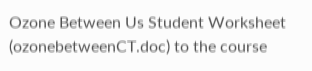Ozone Between Us Student Worksheet (ozonebetweenCT.doc) to the course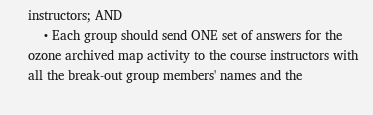instructors; AND
    • Each group should send ONE set of answers for the ozone archived map activity to the course instructors with all the break-out group members' names and the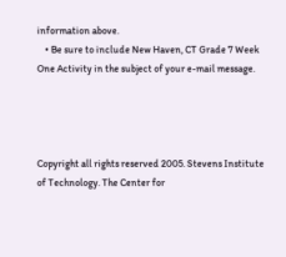information above.
    • Be sure to include New Haven, CT Grade 7 Week One Activity in the subject of your e-mail message.




Copyright all rights reserved 2005. Stevens Institute of Technology. The Center for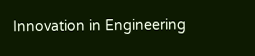Innovation in Engineering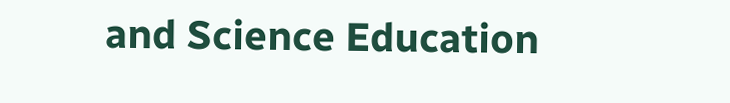and Science Education